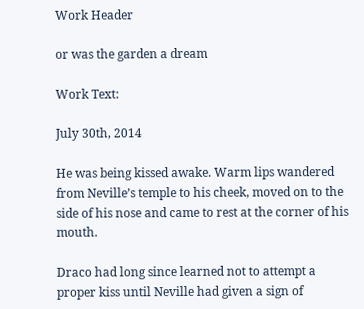Work Header

or was the garden a dream

Work Text:

July 30th, 2014

He was being kissed awake. Warm lips wandered from Neville’s temple to his cheek, moved on to the side of his nose and came to rest at the corner of his mouth.

Draco had long since learned not to attempt a proper kiss until Neville had given a sign of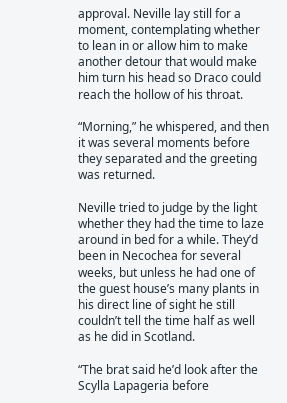approval. Neville lay still for a moment, contemplating whether to lean in or allow him to make another detour that would make him turn his head so Draco could reach the hollow of his throat.

“Morning,” he whispered, and then it was several moments before they separated and the greeting was returned.

Neville tried to judge by the light whether they had the time to laze around in bed for a while. They’d been in Necochea for several weeks, but unless he had one of the guest house’s many plants in his direct line of sight he still couldn’t tell the time half as well as he did in Scotland.

“The brat said he’d look after the Scylla Lapageria before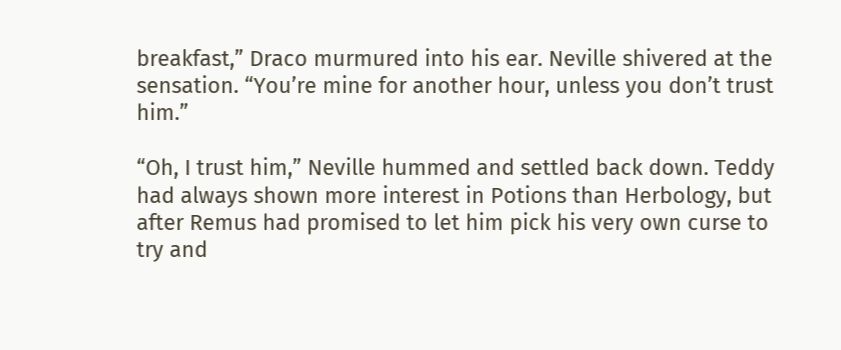breakfast,” Draco murmured into his ear. Neville shivered at the sensation. “You’re mine for another hour, unless you don’t trust him.”

“Oh, I trust him,” Neville hummed and settled back down. Teddy had always shown more interest in Potions than Herbology, but after Remus had promised to let him pick his very own curse to try and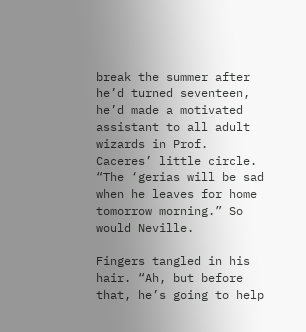break the summer after he’d turned seventeen, he’d made a motivated assistant to all adult wizards in Prof. Caceres’ little circle. “The ‘gerias will be sad when he leaves for home tomorrow morning.” So would Neville.

Fingers tangled in his hair. “Ah, but before that, he’s going to help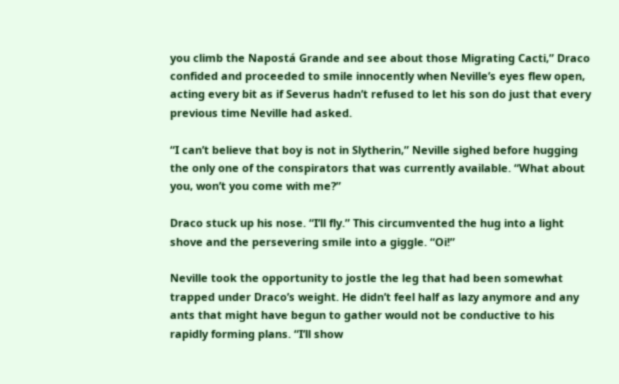you climb the Napostá Grande and see about those Migrating Cacti,” Draco confided and proceeded to smile innocently when Neville’s eyes flew open, acting every bit as if Severus hadn’t refused to let his son do just that every previous time Neville had asked.

“I can’t believe that boy is not in Slytherin,” Neville sighed before hugging the only one of the conspirators that was currently available. “What about you, won’t you come with me?”

Draco stuck up his nose. “I’ll fly.” This circumvented the hug into a light shove and the persevering smile into a giggle. “Oi!”

Neville took the opportunity to jostle the leg that had been somewhat trapped under Draco’s weight. He didn’t feel half as lazy anymore and any ants that might have begun to gather would not be conductive to his rapidly forming plans. “I’ll show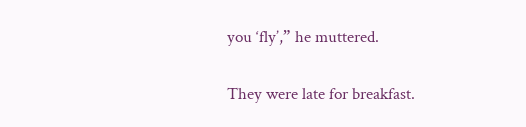you ‘fly’,” he muttered.

They were late for breakfast.